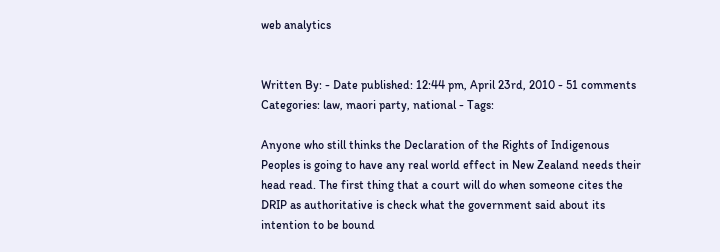web analytics


Written By: - Date published: 12:44 pm, April 23rd, 2010 - 51 comments
Categories: law, maori party, national - Tags:

Anyone who still thinks the Declaration of the Rights of Indigenous Peoples is going to have any real world effect in New Zealand needs their head read. The first thing that a court will do when someone cites the DRIP as authoritative is check what the government said about its intention to be bound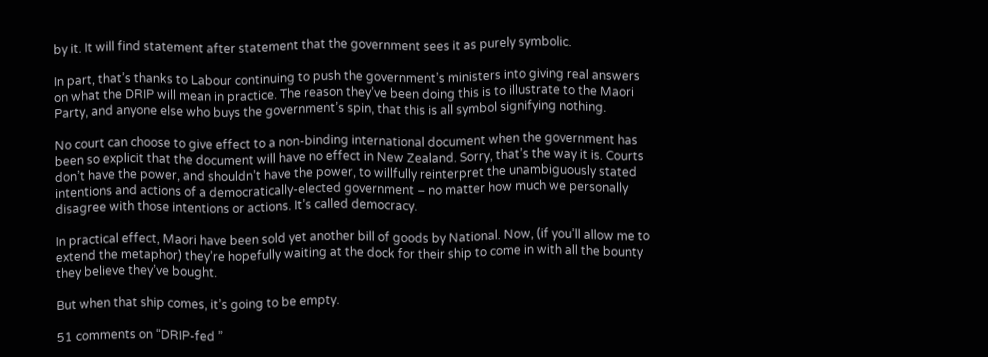by it. It will find statement after statement that the government sees it as purely symbolic.

In part, that’s thanks to Labour continuing to push the government’s ministers into giving real answers on what the DRIP will mean in practice. The reason they’ve been doing this is to illustrate to the Maori Party, and anyone else who buys the government’s spin, that this is all symbol signifying nothing.

No court can choose to give effect to a non-binding international document when the government has been so explicit that the document will have no effect in New Zealand. Sorry, that’s the way it is. Courts don’t have the power, and shouldn’t have the power, to willfully reinterpret the unambiguously stated intentions and actions of a democratically-elected government – no matter how much we personally disagree with those intentions or actions. It’s called democracy.

In practical effect, Maori have been sold yet another bill of goods by National. Now, (if you’ll allow me to extend the metaphor) they’re hopefully waiting at the dock for their ship to come in with all the bounty they believe they’ve bought.

But when that ship comes, it’s going to be empty.

51 comments on “DRIP-fed ”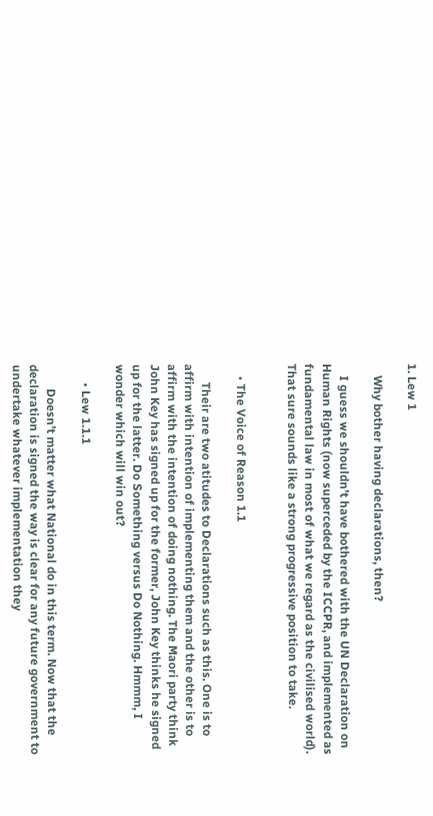1. Lew 1

    Why bother having declarations, then?

    I guess we shouldn’t have bothered with the UN Declaration on Human Rights (now superceded by the ICCPR, and implemented as fundamental law in most of what we regard as the civilised world). That sure sounds like a strong progressive position to take.


    • The Voice of Reason 1.1

      Their are two atitudes to Declarations such as this. One is to affirm with intention of implementing them and the other is to affirm with the intention of doing nothing. The Maori party think John Key has signed up for the former, John Key thinks he signed up for the latter. Do Something versus Do Nothing. Hmmm, I wonder which will win out?

      • Lew 1.1.1

        Doesn’t matter what National do in this term. Now that the declaration is signed the way is clear for any future government to undertake whatever implementation they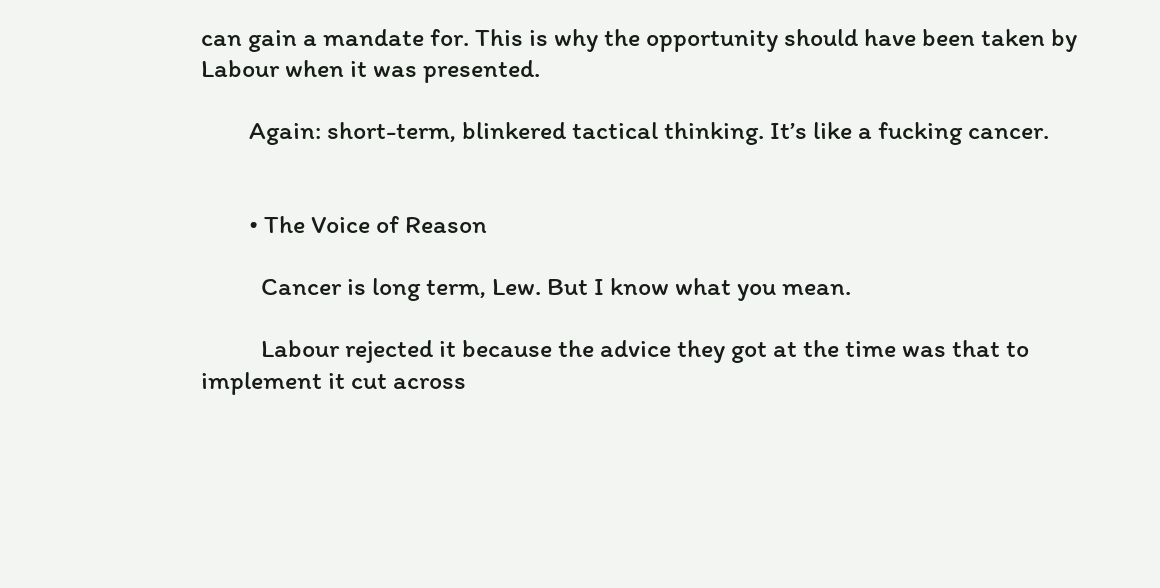can gain a mandate for. This is why the opportunity should have been taken by Labour when it was presented.

        Again: short-term, blinkered tactical thinking. It’s like a fucking cancer.


        • The Voice of Reason

          Cancer is long term, Lew. But I know what you mean.

          Labour rejected it because the advice they got at the time was that to implement it cut across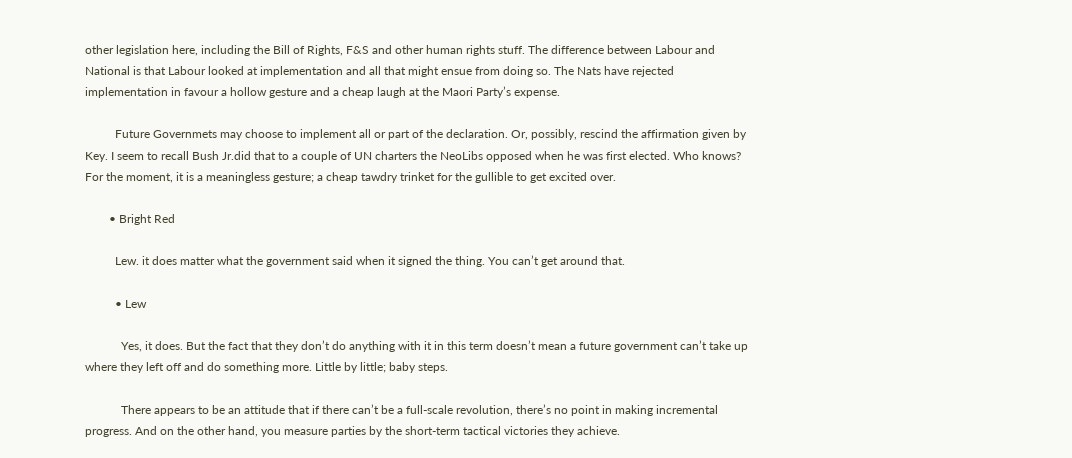other legislation here, including the Bill of Rights, F&S and other human rights stuff. The difference between Labour and National is that Labour looked at implementation and all that might ensue from doing so. The Nats have rejected implementation in favour a hollow gesture and a cheap laugh at the Maori Party’s expense.

          Future Governmets may choose to implement all or part of the declaration. Or, possibly, rescind the affirmation given by Key. I seem to recall Bush Jr.did that to a couple of UN charters the NeoLibs opposed when he was first elected. Who knows? For the moment, it is a meaningless gesture; a cheap tawdry trinket for the gullible to get excited over.

        • Bright Red

          Lew. it does matter what the government said when it signed the thing. You can’t get around that.

          • Lew

            Yes, it does. But the fact that they don’t do anything with it in this term doesn’t mean a future government can’t take up where they left off and do something more. Little by little; baby steps.

            There appears to be an attitude that if there can’t be a full-scale revolution, there’s no point in making incremental progress. And on the other hand, you measure parties by the short-term tactical victories they achieve.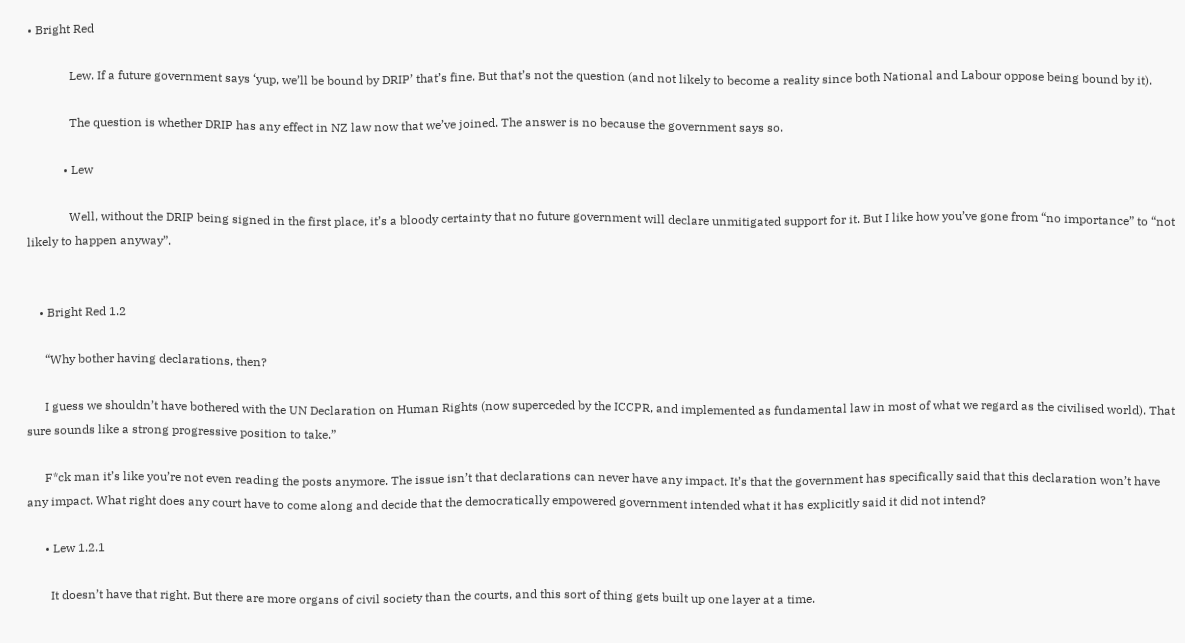• Bright Red

              Lew. If a future government says ‘yup, we’ll be bound by DRIP’ that’s fine. But that’s not the question (and not likely to become a reality since both National and Labour oppose being bound by it).

              The question is whether DRIP has any effect in NZ law now that we’ve joined. The answer is no because the government says so.

            • Lew

              Well, without the DRIP being signed in the first place, it’s a bloody certainty that no future government will declare unmitigated support for it. But I like how you’ve gone from “no importance” to “not likely to happen anyway”.


    • Bright Red 1.2

      “Why bother having declarations, then?

      I guess we shouldn’t have bothered with the UN Declaration on Human Rights (now superceded by the ICCPR, and implemented as fundamental law in most of what we regard as the civilised world). That sure sounds like a strong progressive position to take.”

      F*ck man it’s like you’re not even reading the posts anymore. The issue isn’t that declarations can never have any impact. It’s that the government has specifically said that this declaration won’t have any impact. What right does any court have to come along and decide that the democratically empowered government intended what it has explicitly said it did not intend?

      • Lew 1.2.1

        It doesn’t have that right. But there are more organs of civil society than the courts, and this sort of thing gets built up one layer at a time.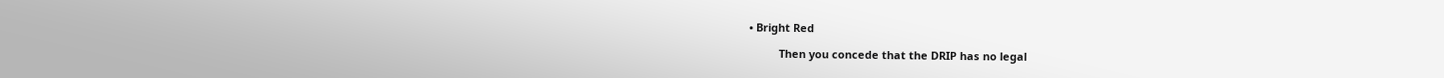• Bright Red

          Then you concede that the DRIP has no legal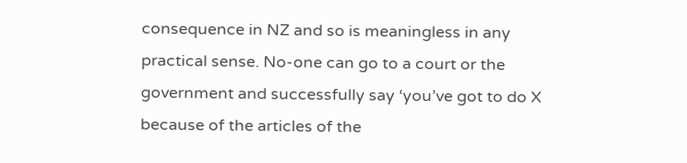consequence in NZ and so is meaningless in any practical sense. No-one can go to a court or the government and successfully say ‘you’ve got to do X because of the articles of the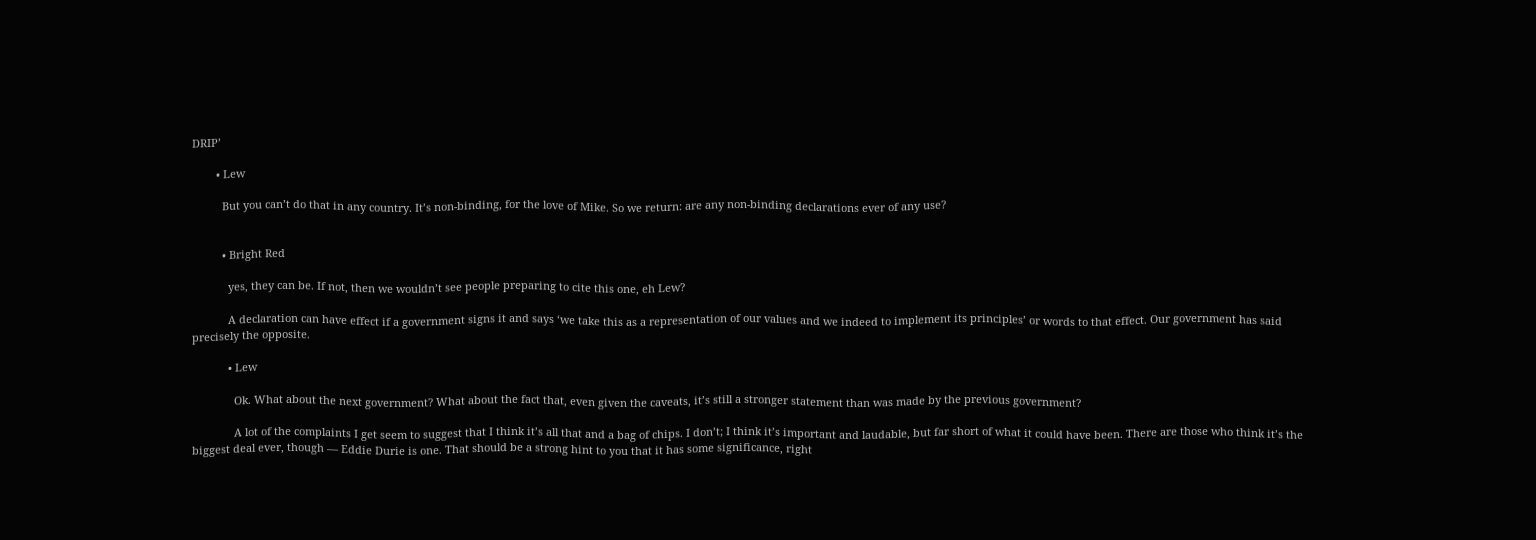DRIP’

        • Lew

          But you can’t do that in any country. It’s non-binding, for the love of Mike. So we return: are any non-binding declarations ever of any use?


          • Bright Red

            yes, they can be. If not, then we wouldn’t see people preparing to cite this one, eh Lew?

            A declaration can have effect if a government signs it and says ‘we take this as a representation of our values and we indeed to implement its principles’ or words to that effect. Our government has said precisely the opposite.

            • Lew

              Ok. What about the next government? What about the fact that, even given the caveats, it’s still a stronger statement than was made by the previous government?

              A lot of the complaints I get seem to suggest that I think it’s all that and a bag of chips. I don’t; I think it’s important and laudable, but far short of what it could have been. There are those who think it’s the biggest deal ever, though — Eddie Durie is one. That should be a strong hint to you that it has some significance, right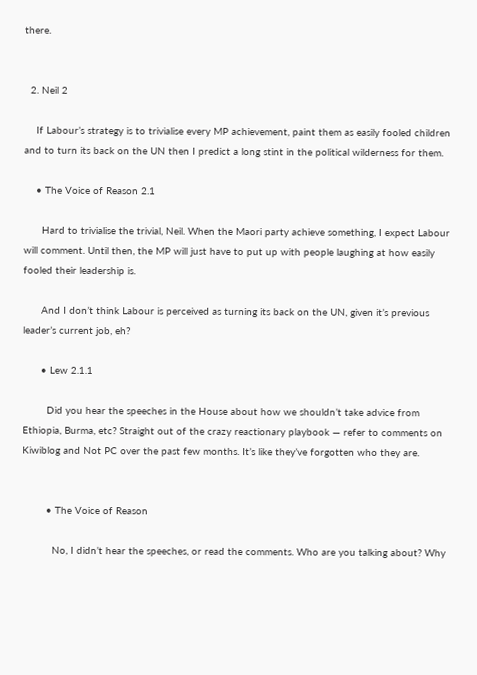there.


  2. Neil 2

    If Labour’s strategy is to trivialise every MP achievement, paint them as easily fooled children and to turn its back on the UN then I predict a long stint in the political wilderness for them.

    • The Voice of Reason 2.1

      Hard to trivialise the trivial, Neil. When the Maori party achieve something, I expect Labour will comment. Until then, the MP will just have to put up with people laughing at how easily fooled their leadership is.

      And I don’t think Labour is perceived as turning its back on the UN, given it’s previous leader’s current job, eh?

      • Lew 2.1.1

        Did you hear the speeches in the House about how we shouldn’t take advice from Ethiopia, Burma, etc? Straight out of the crazy reactionary playbook — refer to comments on Kiwiblog and Not PC over the past few months. It’s like they’ve forgotten who they are.


        • The Voice of Reason

          No, I didn’t hear the speeches, or read the comments. Who are you talking about? Why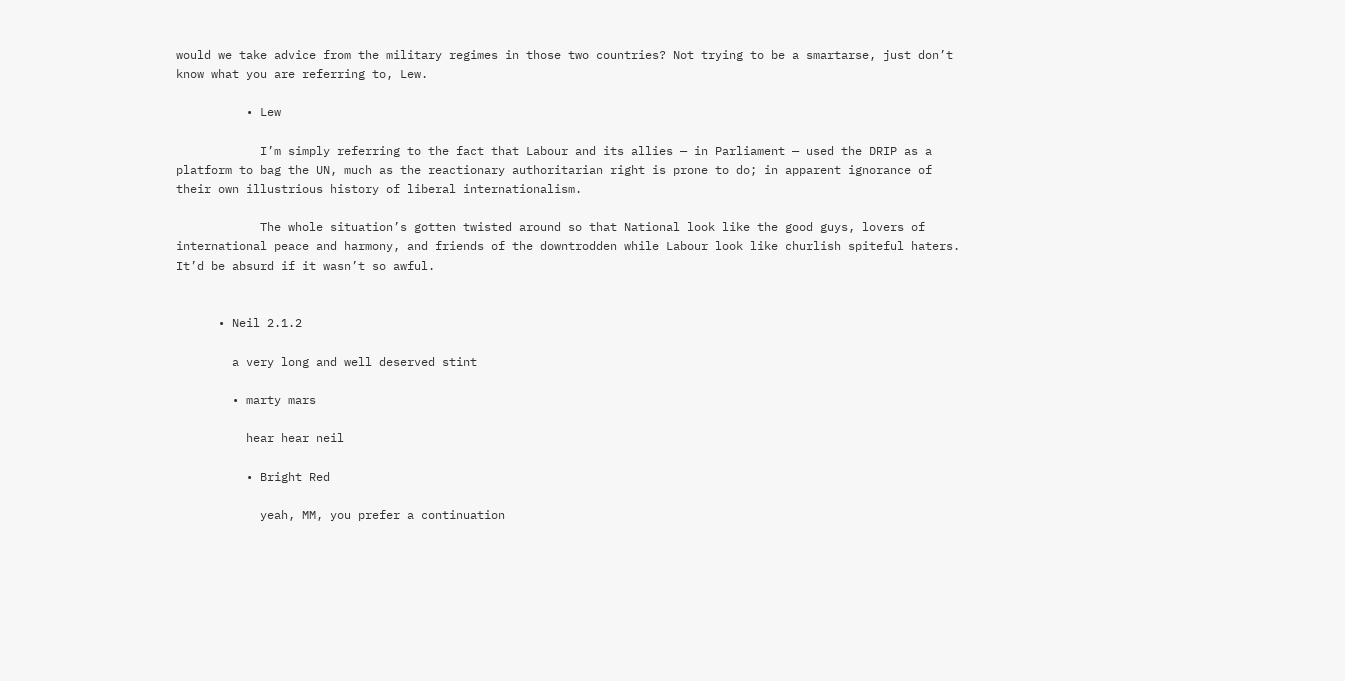would we take advice from the military regimes in those two countries? Not trying to be a smartarse, just don’t know what you are referring to, Lew.

          • Lew

            I’m simply referring to the fact that Labour and its allies — in Parliament — used the DRIP as a platform to bag the UN, much as the reactionary authoritarian right is prone to do; in apparent ignorance of their own illustrious history of liberal internationalism.

            The whole situation’s gotten twisted around so that National look like the good guys, lovers of international peace and harmony, and friends of the downtrodden while Labour look like churlish spiteful haters. It’d be absurd if it wasn’t so awful.


      • Neil 2.1.2

        a very long and well deserved stint

        • marty mars

          hear hear neil

          • Bright Red

            yeah, MM, you prefer a continuation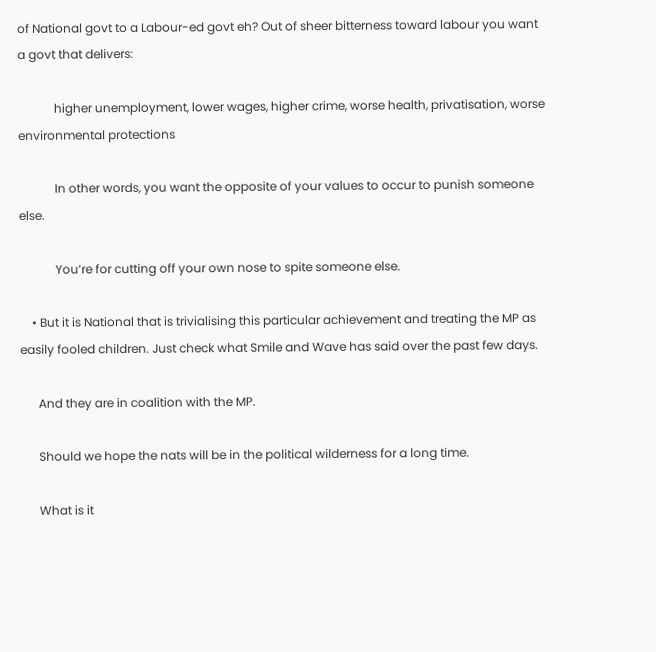of National govt to a Labour-ed govt eh? Out of sheer bitterness toward labour you want a govt that delivers:

            higher unemployment, lower wages, higher crime, worse health, privatisation, worse environmental protections

            In other words, you want the opposite of your values to occur to punish someone else.

            You’re for cutting off your own nose to spite someone else.

    • But it is National that is trivialising this particular achievement and treating the MP as easily fooled children. Just check what Smile and Wave has said over the past few days.

      And they are in coalition with the MP.

      Should we hope the nats will be in the political wilderness for a long time.

      What is it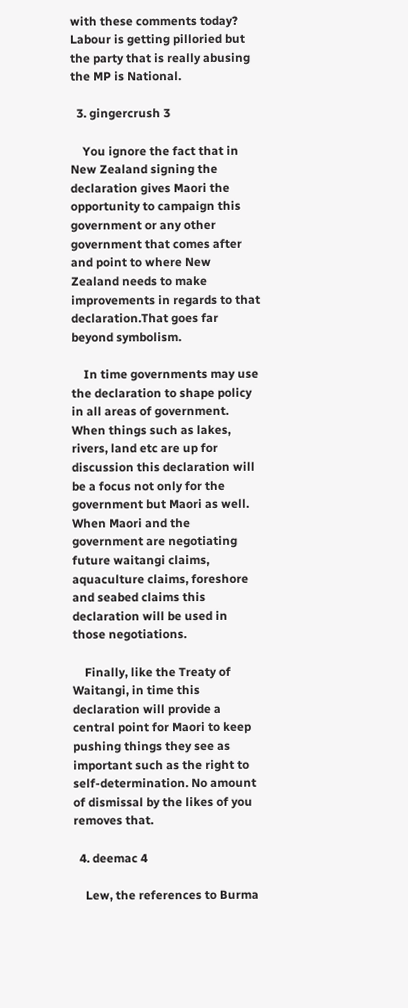with these comments today? Labour is getting pilloried but the party that is really abusing the MP is National.

  3. gingercrush 3

    You ignore the fact that in New Zealand signing the declaration gives Maori the opportunity to campaign this government or any other government that comes after and point to where New Zealand needs to make improvements in regards to that declaration.That goes far beyond symbolism.

    In time governments may use the declaration to shape policy in all areas of government. When things such as lakes, rivers, land etc are up for discussion this declaration will be a focus not only for the government but Maori as well. When Maori and the government are negotiating future waitangi claims, aquaculture claims, foreshore and seabed claims this declaration will be used in those negotiations.

    Finally, like the Treaty of Waitangi, in time this declaration will provide a central point for Maori to keep pushing things they see as important such as the right to self-determination. No amount of dismissal by the likes of you removes that.

  4. deemac 4

    Lew, the references to Burma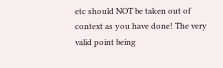etc should NOT be taken out of context as you have done! The very valid point being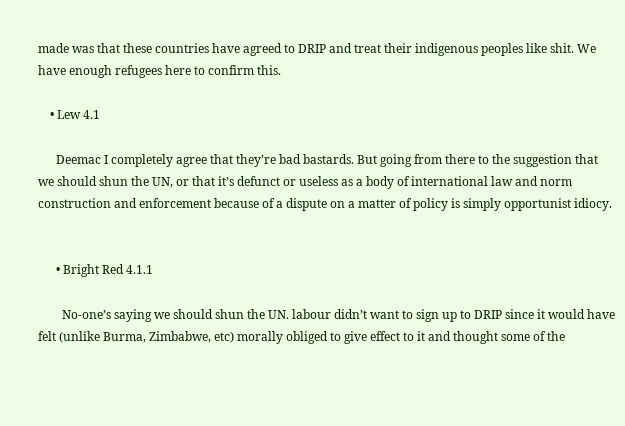made was that these countries have agreed to DRIP and treat their indigenous peoples like shit. We have enough refugees here to confirm this.

    • Lew 4.1

      Deemac I completely agree that they’re bad bastards. But going from there to the suggestion that we should shun the UN, or that it’s defunct or useless as a body of international law and norm construction and enforcement because of a dispute on a matter of policy is simply opportunist idiocy.


      • Bright Red 4.1.1

        No-one’s saying we should shun the UN. labour didn’t want to sign up to DRIP since it would have felt (unlike Burma, Zimbabwe, etc) morally obliged to give effect to it and thought some of the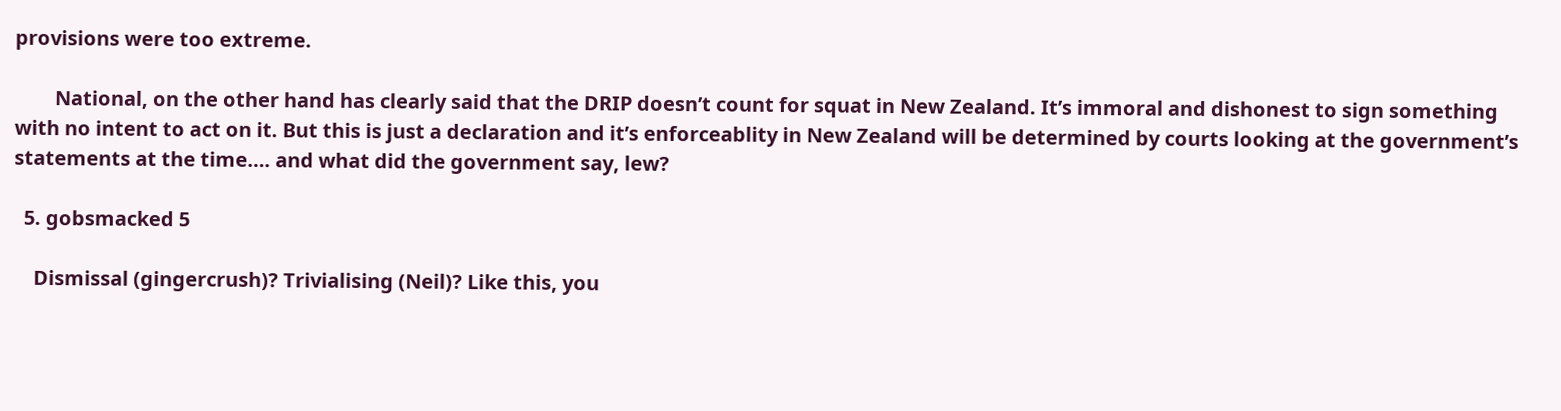provisions were too extreme.

        National, on the other hand has clearly said that the DRIP doesn’t count for squat in New Zealand. It’s immoral and dishonest to sign something with no intent to act on it. But this is just a declaration and it’s enforceablity in New Zealand will be determined by courts looking at the government’s statements at the time…. and what did the government say, lew?

  5. gobsmacked 5

    Dismissal (gingercrush)? Trivialising (Neil)? Like this, you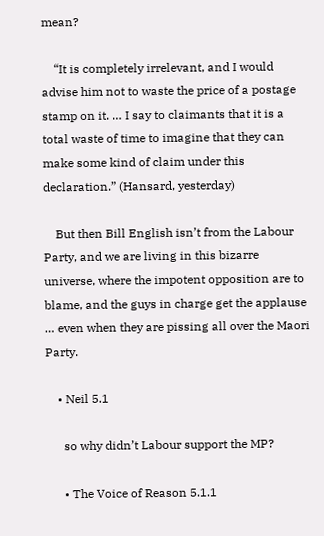mean?

    “It is completely irrelevant, and I would advise him not to waste the price of a postage stamp on it. … I say to claimants that it is a total waste of time to imagine that they can make some kind of claim under this declaration.” (Hansard, yesterday)

    But then Bill English isn’t from the Labour Party, and we are living in this bizarre universe, where the impotent opposition are to blame, and the guys in charge get the applause … even when they are pissing all over the Maori Party.

    • Neil 5.1

      so why didn’t Labour support the MP?

      • The Voice of Reason 5.1.1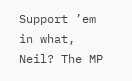Support ’em in what, Neil? The MP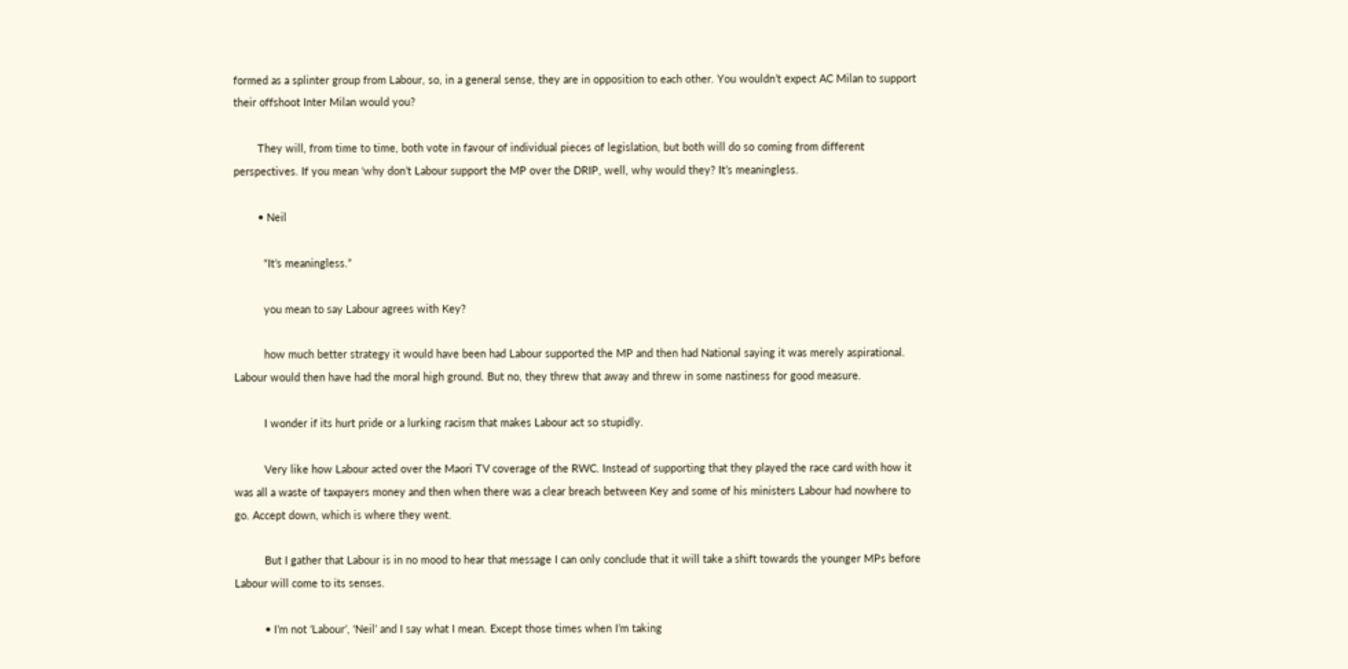formed as a splinter group from Labour, so, in a general sense, they are in opposition to each other. You wouldn’t expect AC Milan to support their offshoot Inter Milan would you?

        They will, from time to time, both vote in favour of individual pieces of legislation, but both will do so coming from different perspectives. If you mean ‘why don’t Labour support the MP over the DRIP, well, why would they? It’s meaningless.

        • Neil

          “It’s meaningless.”

          you mean to say Labour agrees with Key?

          how much better strategy it would have been had Labour supported the MP and then had National saying it was merely aspirational. Labour would then have had the moral high ground. But no, they threw that away and threw in some nastiness for good measure.

          I wonder if its hurt pride or a lurking racism that makes Labour act so stupidly.

          Very like how Labour acted over the Maori TV coverage of the RWC. Instead of supporting that they played the race card with how it was all a waste of taxpayers money and then when there was a clear breach between Key and some of his ministers Labour had nowhere to go. Accept down, which is where they went.

          But I gather that Labour is in no mood to hear that message I can only conclude that it will take a shift towards the younger MPs before Labour will come to its senses.

          • I’m not ‘Labour’, ‘Neil’ and I say what I mean. Except those times when I’m taking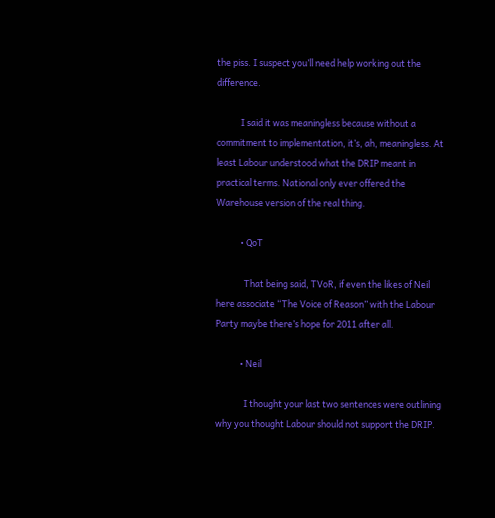the piss. I suspect you’ll need help working out the difference.

            I said it was meaningless because without a commitment to implementation, it’s, ah, meaningless. At least Labour understood what the DRIP meant in practical terms. National only ever offered the Warehouse version of the real thing.

            • QoT

              That being said, TVoR, if even the likes of Neil here associate “The Voice of Reason” with the Labour Party maybe there’s hope for 2011 after all.

            • Neil

              I thought your last two sentences were outlining why you thought Labour should not support the DRIP.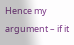Hence my argument – if it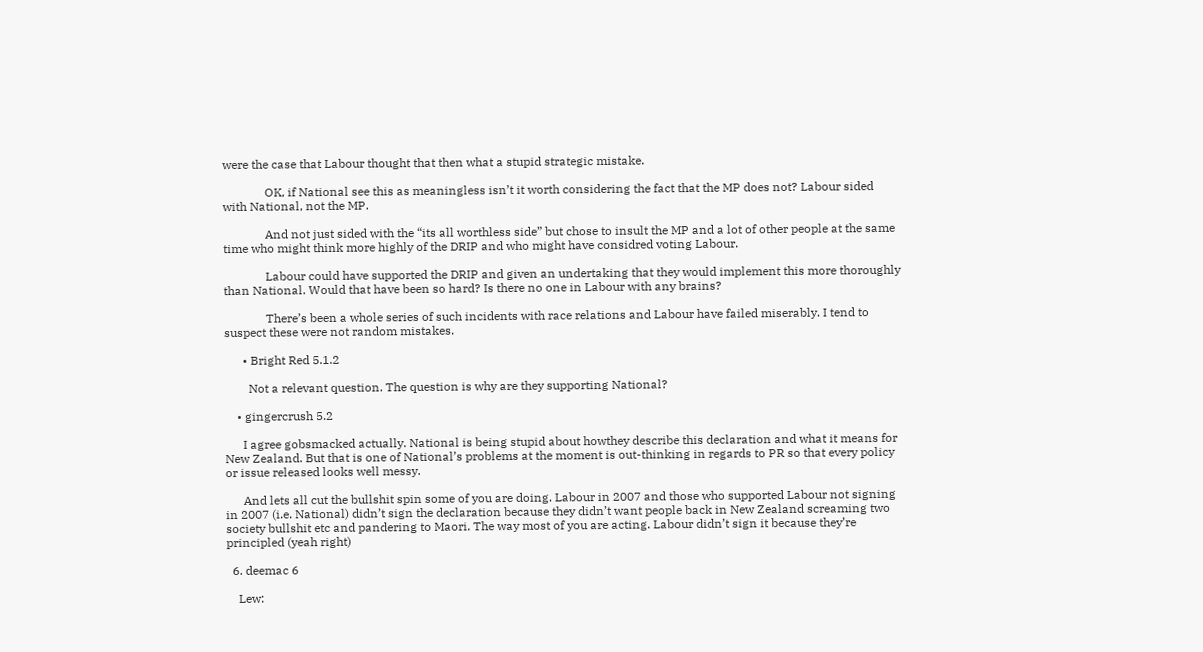were the case that Labour thought that then what a stupid strategic mistake.

              OK, if National see this as meaningless isn’t it worth considering the fact that the MP does not? Labour sided with National, not the MP.

              And not just sided with the “its all worthless side” but chose to insult the MP and a lot of other people at the same time who might think more highly of the DRIP and who might have considred voting Labour.

              Labour could have supported the DRIP and given an undertaking that they would implement this more thoroughly than National. Would that have been so hard? Is there no one in Labour with any brains?

              There’s been a whole series of such incidents with race relations and Labour have failed miserably. I tend to suspect these were not random mistakes.

      • Bright Red 5.1.2

        Not a relevant question. The question is why are they supporting National?

    • gingercrush 5.2

      I agree gobsmacked actually. National is being stupid about howthey describe this declaration and what it means for New Zealand. But that is one of National’s problems at the moment is out-thinking in regards to PR so that every policy or issue released looks well messy.

      And lets all cut the bullshit spin some of you are doing. Labour in 2007 and those who supported Labour not signing in 2007 (i.e. National) didn’t sign the declaration because they didn’t want people back in New Zealand screaming two society bullshit etc and pandering to Maori. The way most of you are acting. Labour didn’t sign it because they’re principled (yeah right)

  6. deemac 6

    Lew: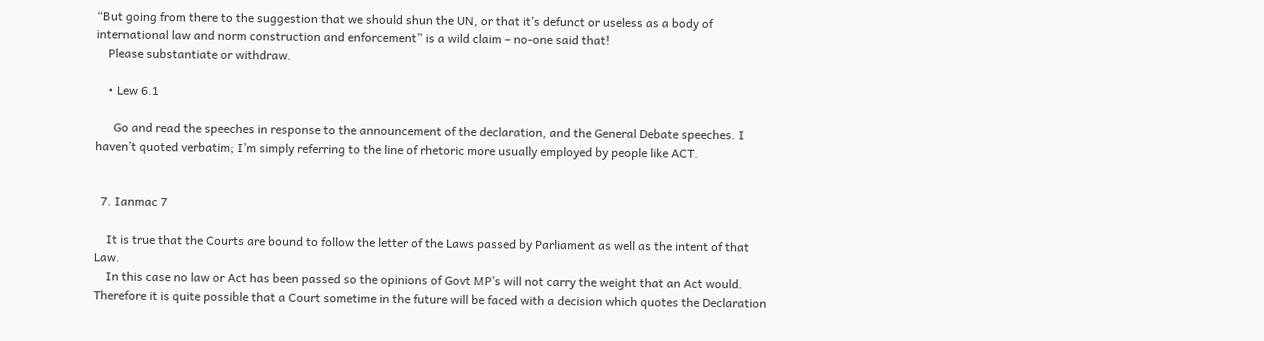“But going from there to the suggestion that we should shun the UN, or that it’s defunct or useless as a body of international law and norm construction and enforcement” is a wild claim – no-one said that!
    Please substantiate or withdraw.

    • Lew 6.1

      Go and read the speeches in response to the announcement of the declaration, and the General Debate speeches. I haven’t quoted verbatim; I’m simply referring to the line of rhetoric more usually employed by people like ACT.


  7. Ianmac 7

    It is true that the Courts are bound to follow the letter of the Laws passed by Parliament as well as the intent of that Law.
    In this case no law or Act has been passed so the opinions of Govt MP’s will not carry the weight that an Act would. Therefore it is quite possible that a Court sometime in the future will be faced with a decision which quotes the Declaration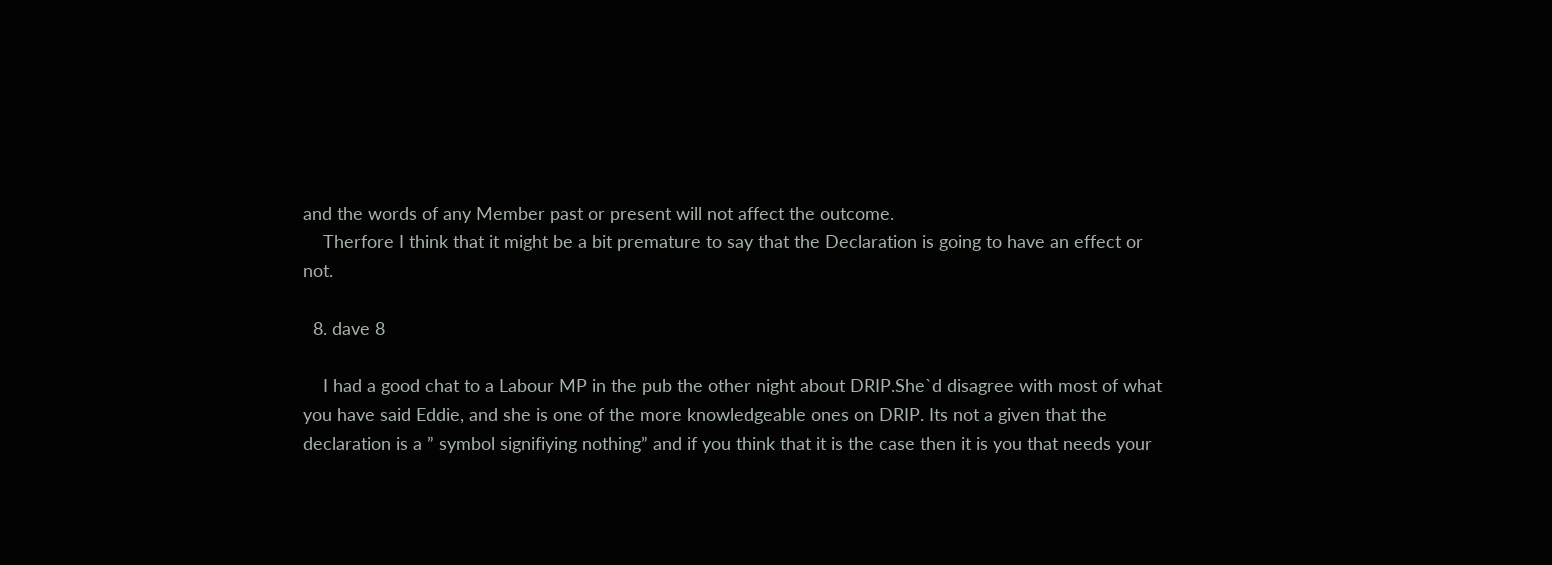and the words of any Member past or present will not affect the outcome.
    Therfore I think that it might be a bit premature to say that the Declaration is going to have an effect or not.

  8. dave 8

    I had a good chat to a Labour MP in the pub the other night about DRIP.She`d disagree with most of what you have said Eddie, and she is one of the more knowledgeable ones on DRIP. Its not a given that the declaration is a ” symbol signifiying nothing” and if you think that it is the case then it is you that needs your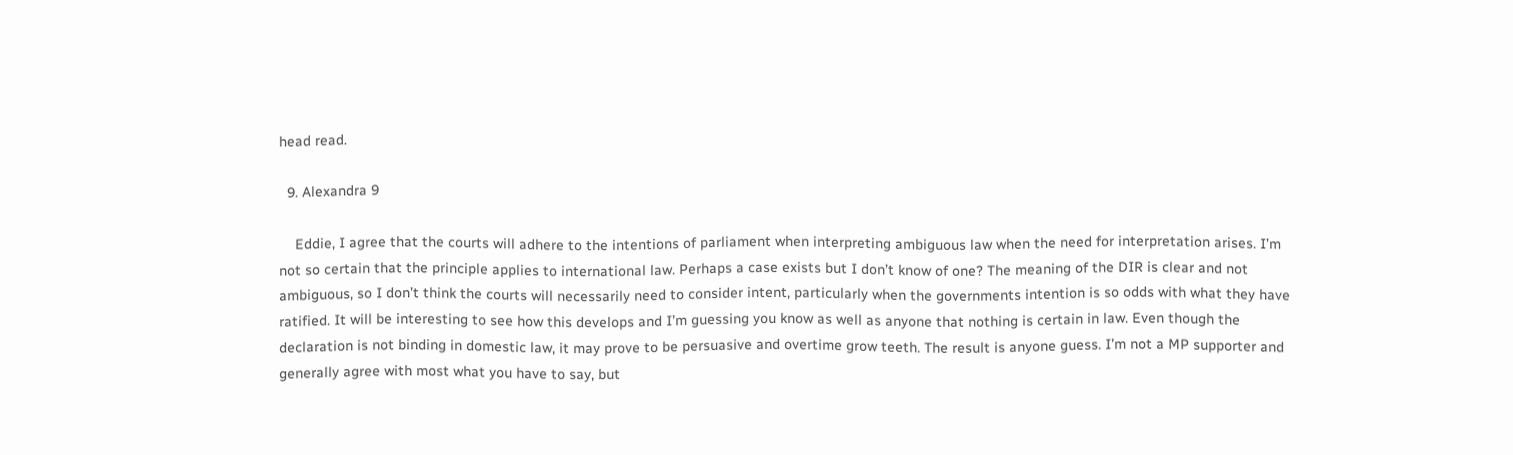head read.

  9. Alexandra 9

    Eddie, I agree that the courts will adhere to the intentions of parliament when interpreting ambiguous law when the need for interpretation arises. I’m not so certain that the principle applies to international law. Perhaps a case exists but I don’t know of one? The meaning of the DIR is clear and not ambiguous, so I don’t think the courts will necessarily need to consider intent, particularly when the governments intention is so odds with what they have ratified. It will be interesting to see how this develops and I’m guessing you know as well as anyone that nothing is certain in law. Even though the declaration is not binding in domestic law, it may prove to be persuasive and overtime grow teeth. The result is anyone guess. I’m not a MP supporter and generally agree with most what you have to say, but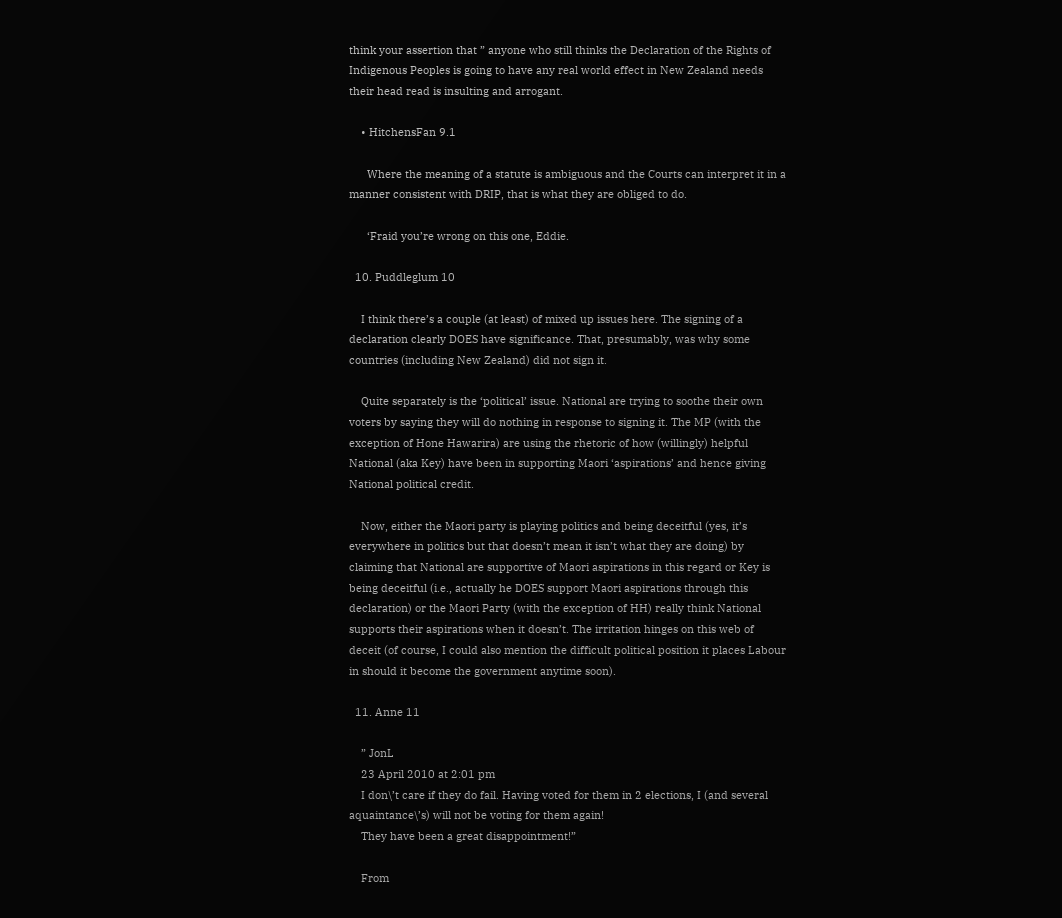think your assertion that ” anyone who still thinks the Declaration of the Rights of Indigenous Peoples is going to have any real world effect in New Zealand needs their head read is insulting and arrogant.

    • HitchensFan 9.1

      Where the meaning of a statute is ambiguous and the Courts can interpret it in a manner consistent with DRIP, that is what they are obliged to do.

      ‘Fraid you’re wrong on this one, Eddie.

  10. Puddleglum 10

    I think there’s a couple (at least) of mixed up issues here. The signing of a declaration clearly DOES have significance. That, presumably, was why some countries (including New Zealand) did not sign it.

    Quite separately is the ‘political’ issue. National are trying to soothe their own voters by saying they will do nothing in response to signing it. The MP (with the exception of Hone Hawarira) are using the rhetoric of how (willingly) helpful National (aka Key) have been in supporting Maori ‘aspirations’ and hence giving National political credit.

    Now, either the Maori party is playing politics and being deceitful (yes, it’s everywhere in politics but that doesn’t mean it isn’t what they are doing) by claiming that National are supportive of Maori aspirations in this regard or Key is being deceitful (i.e., actually he DOES support Maori aspirations through this declaration) or the Maori Party (with the exception of HH) really think National supports their aspirations when it doesn’t. The irritation hinges on this web of deceit (of course, I could also mention the difficult political position it places Labour in should it become the government anytime soon).

  11. Anne 11

    ” JonL
    23 April 2010 at 2:01 pm
    I don\’t care if they do fail. Having voted for them in 2 elections, I (and several aquaintance\’s) will not be voting for them again!
    They have been a great disappointment!”

    From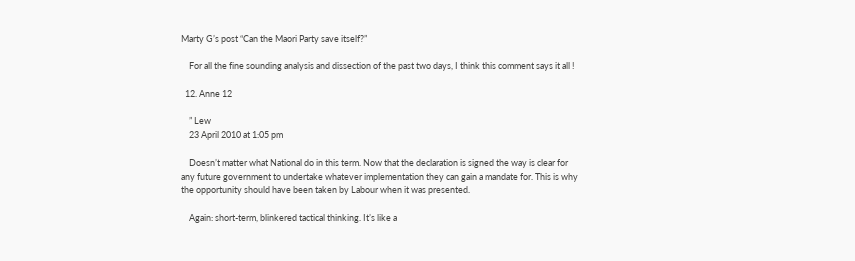Marty G’s post “Can the Maori Party save itself?”

    For all the fine sounding analysis and dissection of the past two days, I think this comment says it all !

  12. Anne 12

    ” Lew
    23 April 2010 at 1:05 pm

    Doesn’t matter what National do in this term. Now that the declaration is signed the way is clear for any future government to undertake whatever implementation they can gain a mandate for. This is why the opportunity should have been taken by Labour when it was presented.

    Again: short-term, blinkered tactical thinking. It’s like a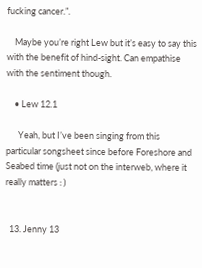fucking cancer.”.

    Maybe you’re right Lew but it’s easy to say this with the benefit of hind-sight. Can empathise with the sentiment though.

    • Lew 12.1

      Yeah, but I’ve been singing from this particular songsheet since before Foreshore and Seabed time (just not on the interweb, where it really matters : )


  13. Jenny 13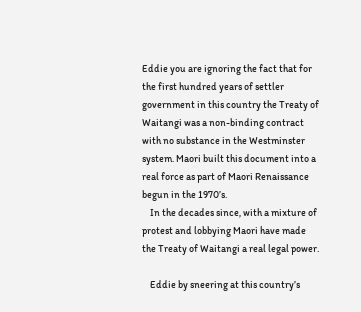Eddie you are ignoring the fact that for the first hundred years of settler government in this country the Treaty of Waitangi was a non-binding contract with no substance in the Westminster system. Maori built this document into a real force as part of Maori Renaissance begun in the 1970’s.
    In the decades since, with a mixture of protest and lobbying Maori have made the Treaty of Waitangi a real legal power.

    Eddie by sneering at this country’s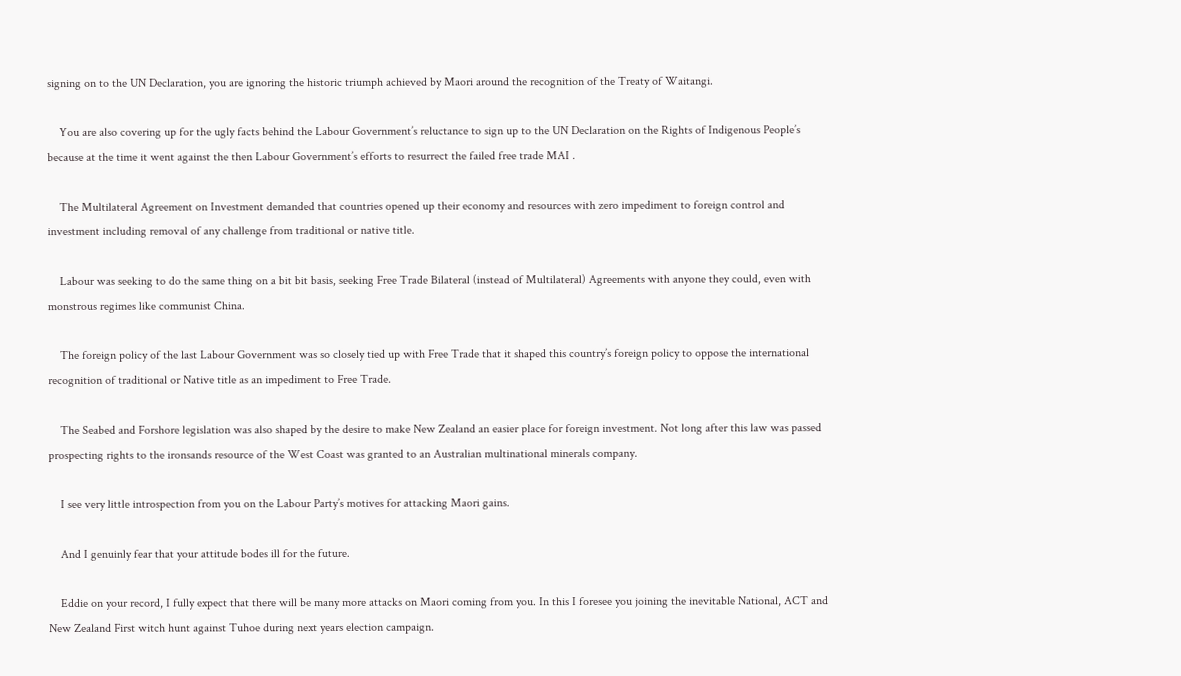signing on to the UN Declaration, you are ignoring the historic triumph achieved by Maori around the recognition of the Treaty of Waitangi.

    You are also covering up for the ugly facts behind the Labour Government’s reluctance to sign up to the UN Declaration on the Rights of Indigenous People’s because at the time it went against the then Labour Government’s efforts to resurrect the failed free trade MAI .

    The Multilateral Agreement on Investment demanded that countries opened up their economy and resources with zero impediment to foreign control and investment including removal of any challenge from traditional or native title.

    Labour was seeking to do the same thing on a bit bit basis, seeking Free Trade Bilateral (instead of Multilateral) Agreements with anyone they could, even with monstrous regimes like communist China.

    The foreign policy of the last Labour Government was so closely tied up with Free Trade that it shaped this country’s foreign policy to oppose the international recognition of traditional or Native title as an impediment to Free Trade.

    The Seabed and Forshore legislation was also shaped by the desire to make New Zealand an easier place for foreign investment. Not long after this law was passed prospecting rights to the ironsands resource of the West Coast was granted to an Australian multinational minerals company.

    I see very little introspection from you on the Labour Party’s motives for attacking Maori gains.

    And I genuinly fear that your attitude bodes ill for the future.

    Eddie on your record, I fully expect that there will be many more attacks on Maori coming from you. In this I foresee you joining the inevitable National, ACT and New Zealand First witch hunt against Tuhoe during next years election campaign.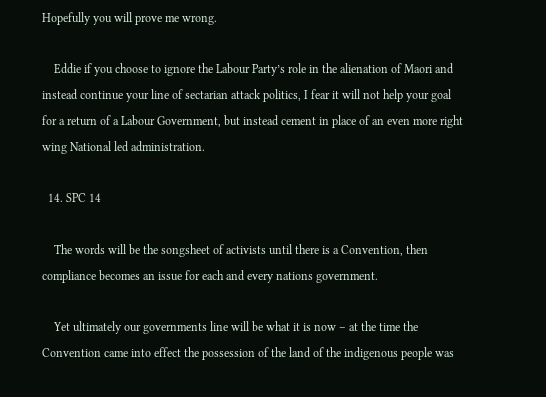Hopefully you will prove me wrong.

    Eddie if you choose to ignore the Labour Party’s role in the alienation of Maori and instead continue your line of sectarian attack politics, I fear it will not help your goal for a return of a Labour Government, but instead cement in place of an even more right wing National led administration.

  14. SPC 14

    The words will be the songsheet of activists until there is a Convention, then compliance becomes an issue for each and every nations government.

    Yet ultimately our governments line will be what it is now – at the time the Convention came into effect the possession of the land of the indigenous people was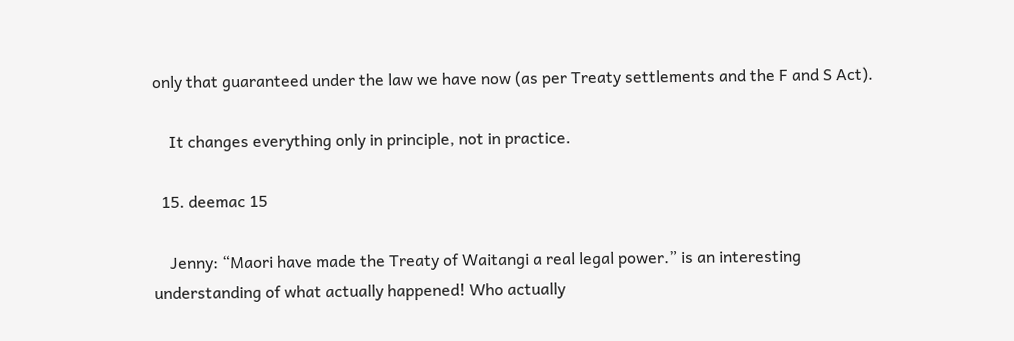only that guaranteed under the law we have now (as per Treaty settlements and the F and S Act).

    It changes everything only in principle, not in practice.

  15. deemac 15

    Jenny: “Maori have made the Treaty of Waitangi a real legal power.” is an interesting understanding of what actually happened! Who actually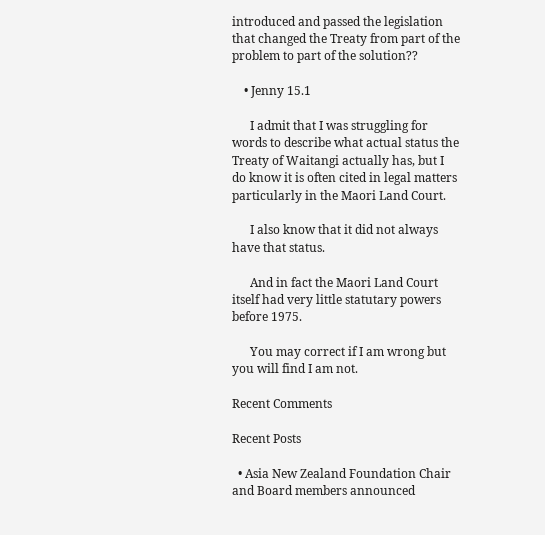introduced and passed the legislation that changed the Treaty from part of the problem to part of the solution??

    • Jenny 15.1

      I admit that I was struggling for words to describe what actual status the Treaty of Waitangi actually has, but I do know it is often cited in legal matters particularly in the Maori Land Court.

      I also know that it did not always have that status.

      And in fact the Maori Land Court itself had very little statutary powers before 1975.

      You may correct if I am wrong but you will find I am not.

Recent Comments

Recent Posts

  • Asia New Zealand Foundation Chair and Board members announced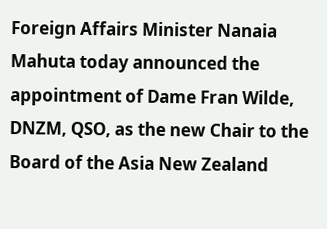Foreign Affairs Minister Nanaia Mahuta today announced the appointment of Dame Fran Wilde, DNZM, QSO, as the new Chair to the Board of the Asia New Zealand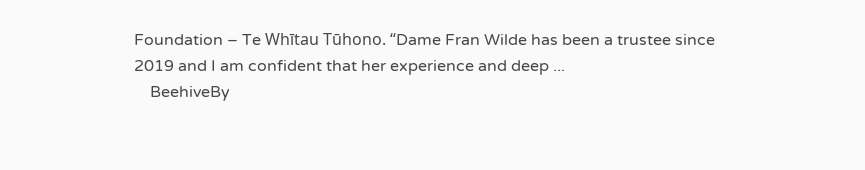Foundation – Te Whītau Tūhono. “Dame Fran Wilde has been a trustee since 2019 and I am confident that her experience and deep ...
    BeehiveBy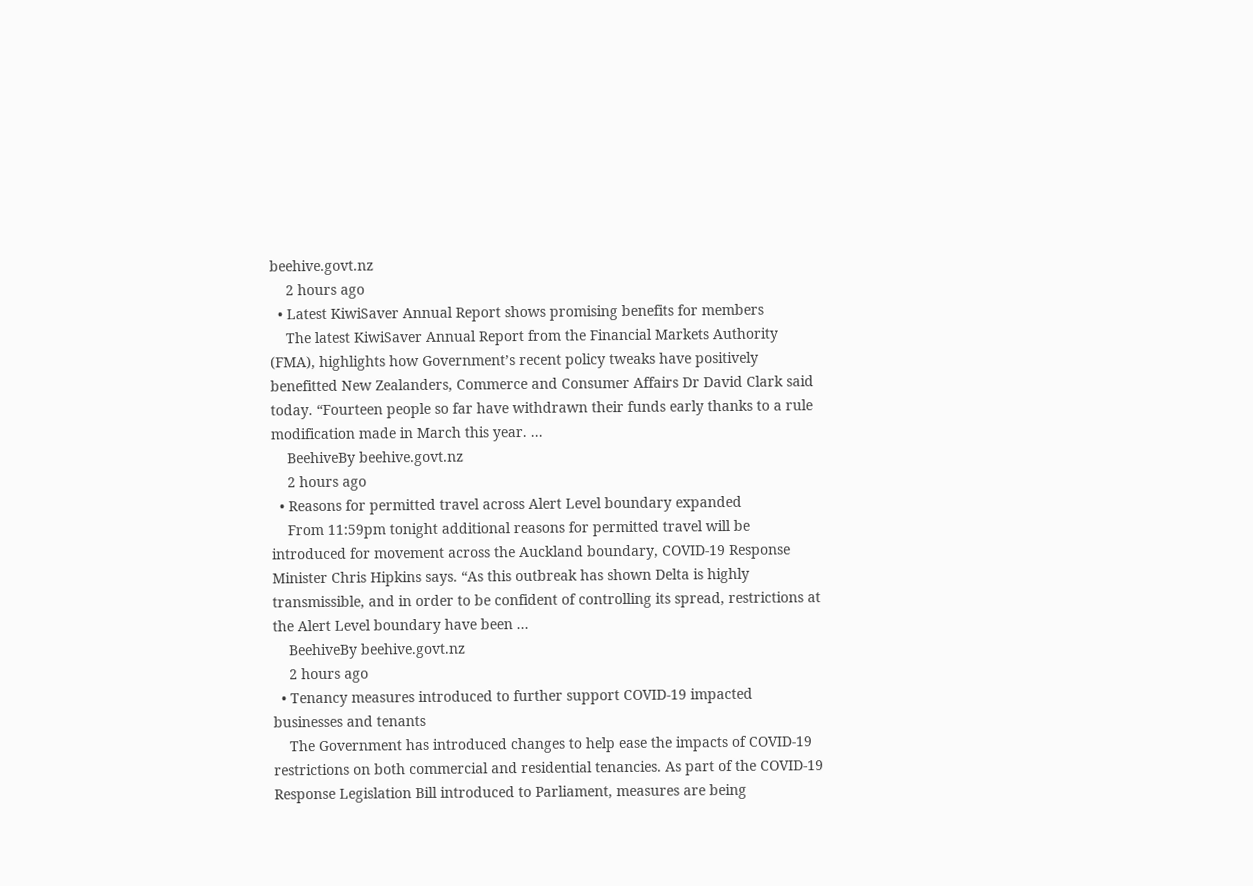beehive.govt.nz
    2 hours ago
  • Latest KiwiSaver Annual Report shows promising benefits for members
    The latest KiwiSaver Annual Report from the Financial Markets Authority (FMA), highlights how Government’s recent policy tweaks have positively benefitted New Zealanders, Commerce and Consumer Affairs Dr David Clark said today. “Fourteen people so far have withdrawn their funds early thanks to a rule modification made in March this year. ...
    BeehiveBy beehive.govt.nz
    2 hours ago
  • Reasons for permitted travel across Alert Level boundary expanded
    From 11:59pm tonight additional reasons for permitted travel will be introduced for movement across the Auckland boundary, COVID-19 Response Minister Chris Hipkins says. “As this outbreak has shown Delta is highly transmissible, and in order to be confident of controlling its spread, restrictions at the Alert Level boundary have been ...
    BeehiveBy beehive.govt.nz
    2 hours ago
  • Tenancy measures introduced to further support COVID-19 impacted businesses and tenants
    The Government has introduced changes to help ease the impacts of COVID-19 restrictions on both commercial and residential tenancies. As part of the COVID-19 Response Legislation Bill introduced to Parliament, measures are being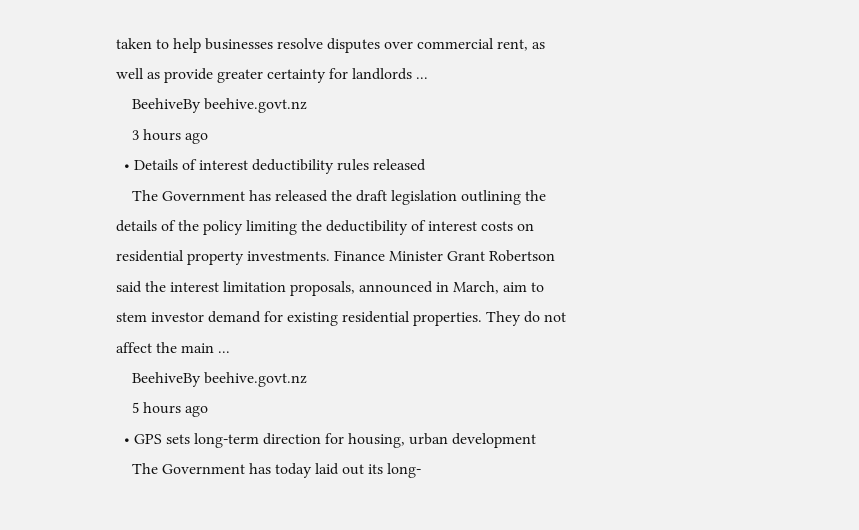taken to help businesses resolve disputes over commercial rent, as well as provide greater certainty for landlords ...
    BeehiveBy beehive.govt.nz
    3 hours ago
  • Details of interest deductibility rules released
    The Government has released the draft legislation outlining the details of the policy limiting the deductibility of interest costs on residential property investments. Finance Minister Grant Robertson said the interest limitation proposals, announced in March, aim to stem investor demand for existing residential properties. They do not affect the main ...
    BeehiveBy beehive.govt.nz
    5 hours ago
  • GPS sets long-term direction for housing, urban development
    The Government has today laid out its long-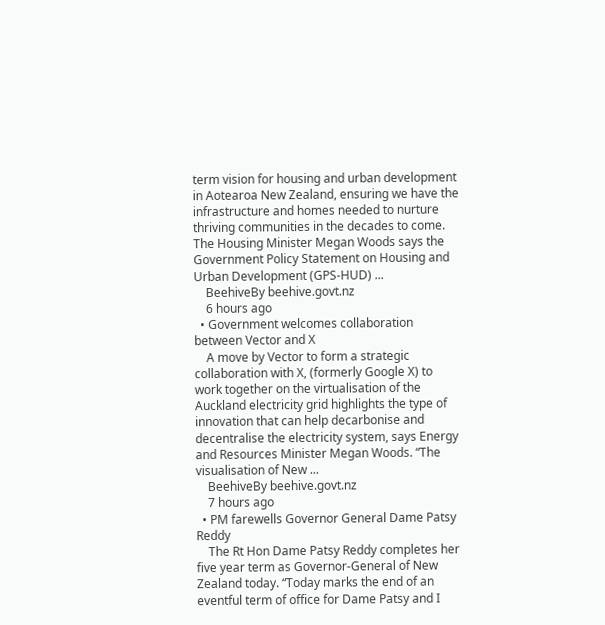term vision for housing and urban development in Aotearoa New Zealand, ensuring we have the infrastructure and homes needed to nurture thriving communities in the decades to come. The Housing Minister Megan Woods says the Government Policy Statement on Housing and Urban Development (GPS-HUD) ...
    BeehiveBy beehive.govt.nz
    6 hours ago
  • Government welcomes collaboration between Vector and X
    A move by Vector to form a strategic collaboration with X, (formerly Google X) to work together on the virtualisation of the Auckland electricity grid highlights the type of innovation that can help decarbonise and decentralise the electricity system, says Energy and Resources Minister Megan Woods. “The visualisation of New ...
    BeehiveBy beehive.govt.nz
    7 hours ago
  • PM farewells Governor General Dame Patsy Reddy
    The Rt Hon Dame Patsy Reddy completes her five year term as Governor-General of New Zealand today. “Today marks the end of an eventful term of office for Dame Patsy and I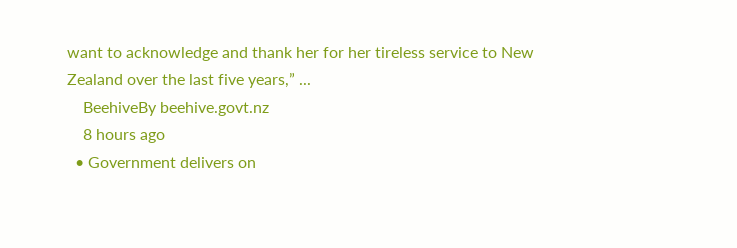want to acknowledge and thank her for her tireless service to New Zealand over the last five years,” ...
    BeehiveBy beehive.govt.nz
    8 hours ago
  • Government delivers on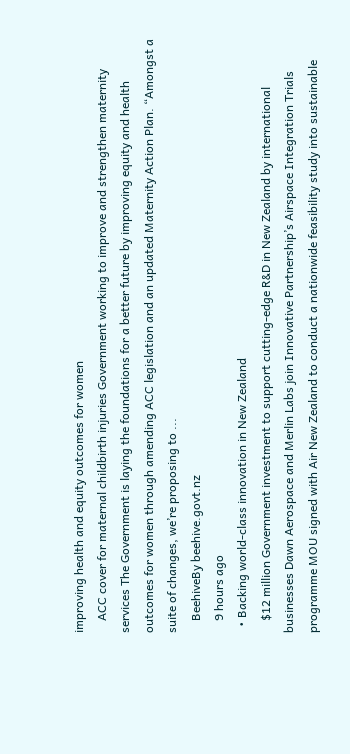improving health and equity outcomes for women
    ACC cover for maternal childbirth injuries Government working to improve and strengthen maternity services The Government is laying the foundations for a better future by improving equity and health outcomes for women through amending ACC legislation and an updated Maternity Action Plan. “Amongst a suite of changes, we’re proposing to ...
    BeehiveBy beehive.govt.nz
    9 hours ago
  • Backing world-class innovation in New Zealand
    $12 million Government investment to support cutting-edge R&D in New Zealand by international businesses Dawn Aerospace and Merlin Labs join Innovative Partnership’s Airspace Integration Trials programme MOU signed with Air New Zealand to conduct a nationwide feasibility study into sustainable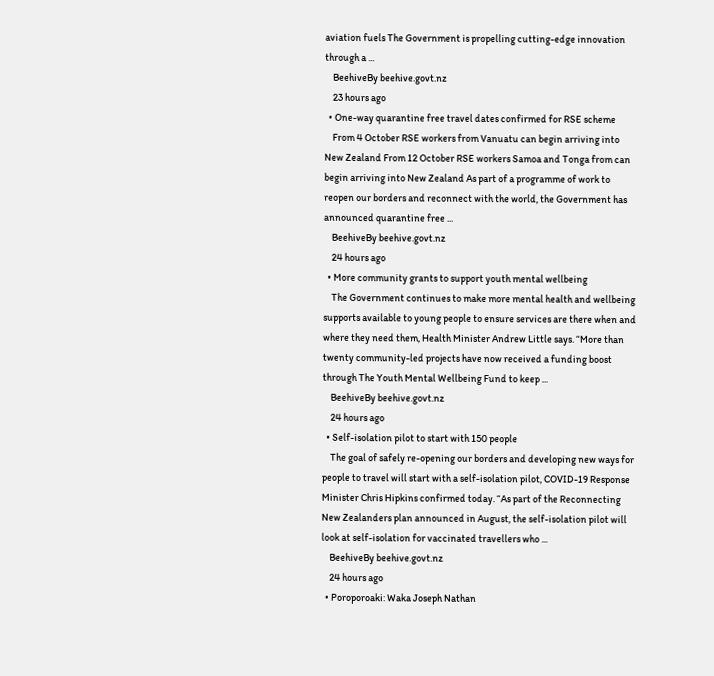aviation fuels The Government is propelling cutting-edge innovation through a ...
    BeehiveBy beehive.govt.nz
    23 hours ago
  • One-way quarantine free travel dates confirmed for RSE scheme
    From 4 October RSE workers from Vanuatu can begin arriving into New Zealand From 12 October RSE workers Samoa and Tonga from can begin arriving into New Zealand As part of a programme of work to reopen our borders and reconnect with the world, the Government has announced quarantine free ...
    BeehiveBy beehive.govt.nz
    24 hours ago
  • More community grants to support youth mental wellbeing
    The Government continues to make more mental health and wellbeing supports available to young people to ensure services are there when and where they need them, Health Minister Andrew Little says. “More than twenty community-led projects have now received a funding boost through The Youth Mental Wellbeing Fund to keep ...
    BeehiveBy beehive.govt.nz
    24 hours ago
  • Self-isolation pilot to start with 150 people
    The goal of safely re-opening our borders and developing new ways for people to travel will start with a self-isolation pilot, COVID-19 Response Minister Chris Hipkins confirmed today. “As part of the Reconnecting New Zealanders plan announced in August, the self-isolation pilot will look at self-isolation for vaccinated travellers who ...
    BeehiveBy beehive.govt.nz
    24 hours ago
  • Poroporoaki: Waka Joseph Nathan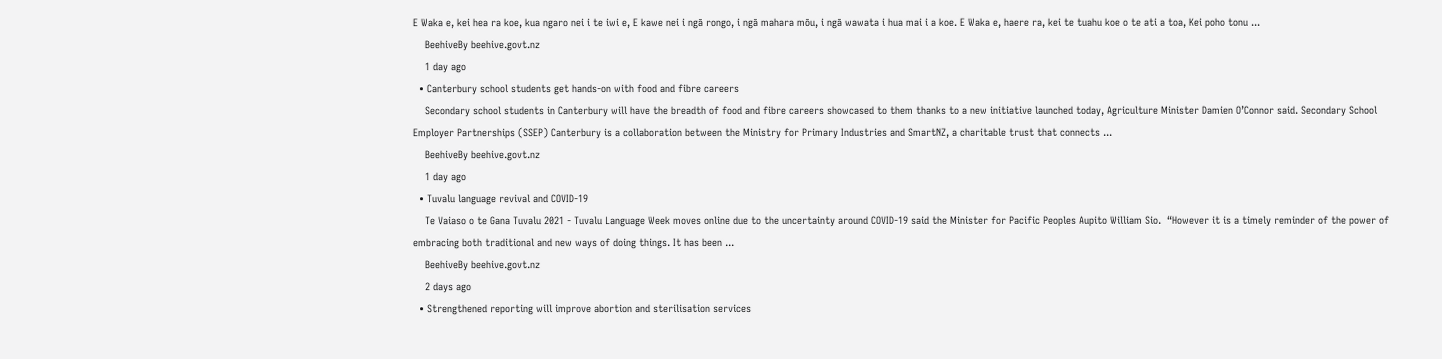E Waka e, kei hea ra koe, kua ngaro nei i te iwi e, E kawe nei i ngā rongo, i ngā mahara mōu, i ngā wawata i hua mai i a koe. E Waka e, haere ra, kei te tuahu koe o te ati a toa, Kei poho tonu ...
    BeehiveBy beehive.govt.nz
    1 day ago
  • Canterbury school students get hands-on with food and fibre careers
    Secondary school students in Canterbury will have the breadth of food and fibre careers showcased to them thanks to a new initiative launched today, Agriculture Minister Damien O’Connor said. Secondary School Employer Partnerships (SSEP) Canterbury is a collaboration between the Ministry for Primary Industries and SmartNZ, a charitable trust that connects ...
    BeehiveBy beehive.govt.nz
    1 day ago
  • Tuvalu language revival and COVID-19
    Te Vaiaso o te Gana Tuvalu 2021 - Tuvalu Language Week moves online due to the uncertainty around COVID-19 said the Minister for Pacific Peoples Aupito William Sio.  “However it is a timely reminder of the power of embracing both traditional and new ways of doing things. It has been ...
    BeehiveBy beehive.govt.nz
    2 days ago
  • Strengthened reporting will improve abortion and sterilisation services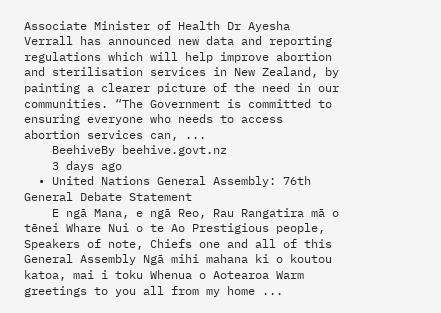Associate Minister of Health Dr Ayesha Verrall has announced new data and reporting regulations which will help improve abortion and sterilisation services in New Zealand, by painting a clearer picture of the need in our communities. “The Government is committed to ensuring everyone who needs to access abortion services can, ...
    BeehiveBy beehive.govt.nz
    3 days ago
  • United Nations General Assembly: 76th General Debate Statement
    E ngā Mana, e ngā Reo, Rau Rangatira mā o tēnei Whare Nui o te Ao Prestigious people, Speakers of note, Chiefs one and all of this General Assembly Ngā mihi mahana ki o koutou katoa, mai i toku Whenua o Aotearoa Warm greetings to you all from my home ...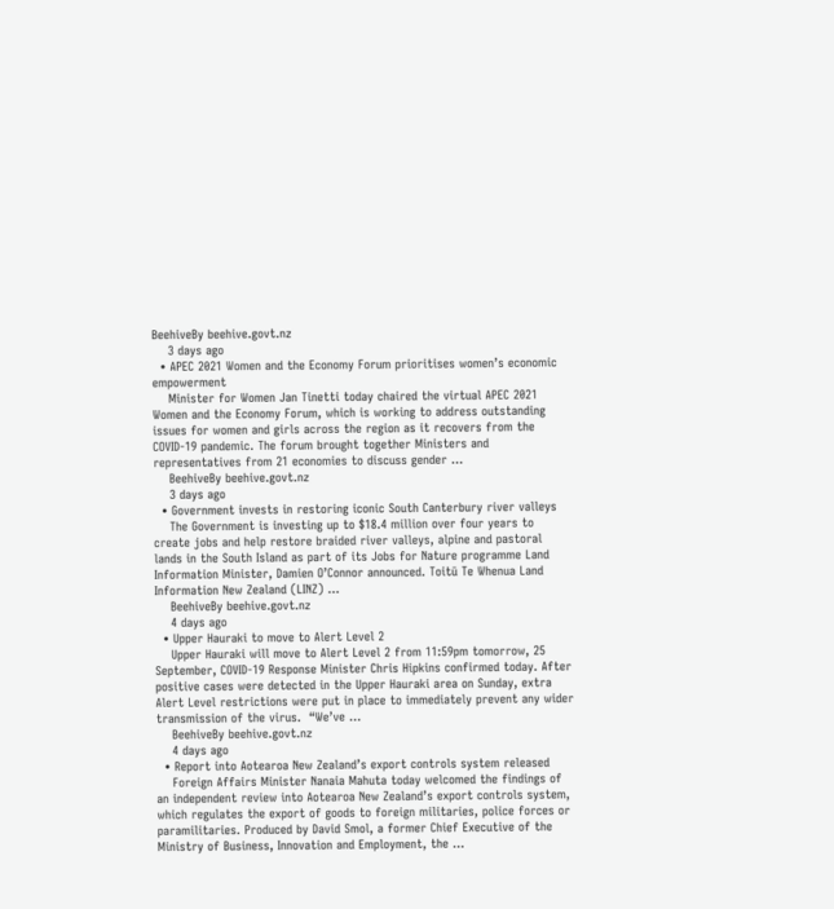BeehiveBy beehive.govt.nz
    3 days ago
  • APEC 2021 Women and the Economy Forum prioritises women’s economic empowerment
    Minister for Women Jan Tinetti today chaired the virtual APEC 2021 Women and the Economy Forum, which is working to address outstanding issues for women and girls across the region as it recovers from the COVID-19 pandemic. The forum brought together Ministers and representatives from 21 economies to discuss gender ...
    BeehiveBy beehive.govt.nz
    3 days ago
  • Government invests in restoring iconic South Canterbury river valleys
    The Government is investing up to $18.4 million over four years to create jobs and help restore braided river valleys, alpine and pastoral lands in the South Island as part of its Jobs for Nature programme Land Information Minister, Damien O’Connor announced. Toitū Te Whenua Land Information New Zealand (LINZ) ...
    BeehiveBy beehive.govt.nz
    4 days ago
  • Upper Hauraki to move to Alert Level 2
    Upper Hauraki will move to Alert Level 2 from 11:59pm tomorrow, 25 September, COVID-19 Response Minister Chris Hipkins confirmed today. After positive cases were detected in the Upper Hauraki area on Sunday, extra Alert Level restrictions were put in place to immediately prevent any wider transmission of the virus.  “We’ve ...
    BeehiveBy beehive.govt.nz
    4 days ago
  • Report into Aotearoa New Zealand’s export controls system released
    Foreign Affairs Minister Nanaia Mahuta today welcomed the findings of an independent review into Aotearoa New Zealand’s export controls system, which regulates the export of goods to foreign militaries, police forces or paramilitaries. Produced by David Smol, a former Chief Executive of the Ministry of Business, Innovation and Employment, the ...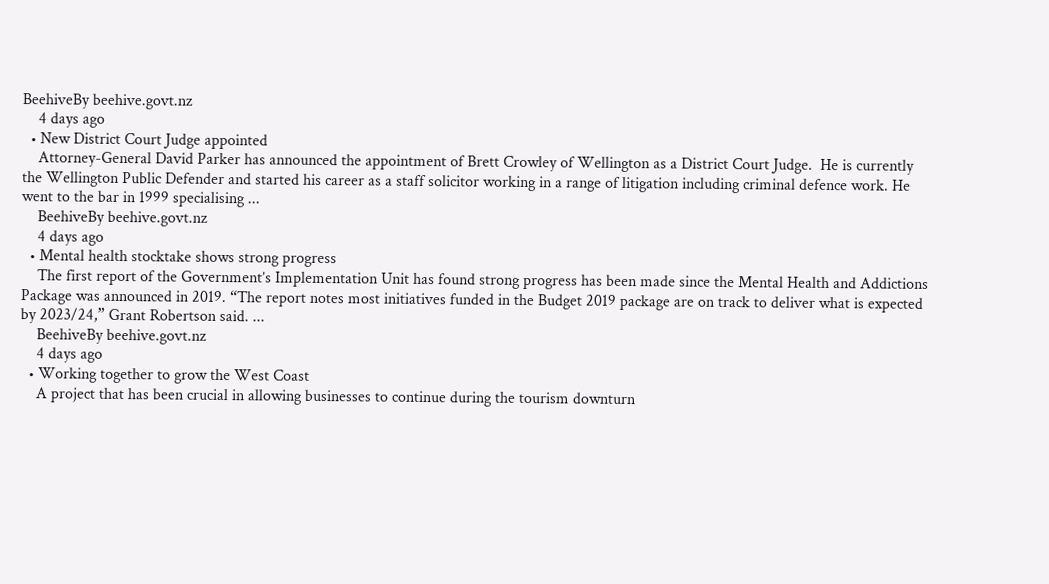BeehiveBy beehive.govt.nz
    4 days ago
  • New District Court Judge appointed
    Attorney-General David Parker has announced the appointment of Brett Crowley of Wellington as a District Court Judge.  He is currently the Wellington Public Defender and started his career as a staff solicitor working in a range of litigation including criminal defence work. He went to the bar in 1999 specialising ...
    BeehiveBy beehive.govt.nz
    4 days ago
  • Mental health stocktake shows strong progress
    The first report of the Government’s Implementation Unit has found strong progress has been made since the Mental Health and Addictions Package was announced in 2019. “The report notes most initiatives funded in the Budget 2019 package are on track to deliver what is expected by 2023/24,” Grant Robertson said. ...
    BeehiveBy beehive.govt.nz
    4 days ago
  • Working together to grow the West Coast
    A project that has been crucial in allowing businesses to continue during the tourism downturn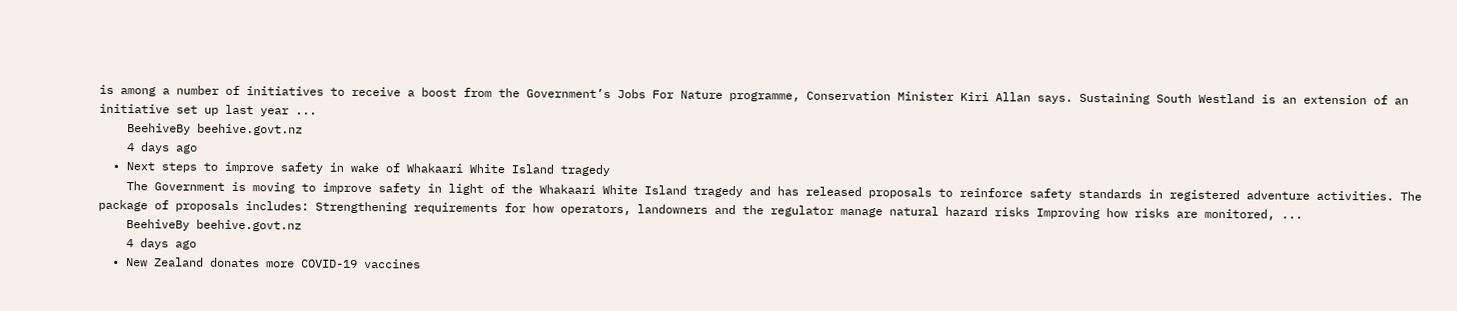is among a number of initiatives to receive a boost from the Government’s Jobs For Nature programme, Conservation Minister Kiri Allan says. Sustaining South Westland is an extension of an initiative set up last year ...
    BeehiveBy beehive.govt.nz
    4 days ago
  • Next steps to improve safety in wake of Whakaari White Island tragedy
    The Government is moving to improve safety in light of the Whakaari White Island tragedy and has released proposals to reinforce safety standards in registered adventure activities. The package of proposals includes: Strengthening requirements for how operators, landowners and the regulator manage natural hazard risks Improving how risks are monitored, ...
    BeehiveBy beehive.govt.nz
    4 days ago
  • New Zealand donates more COVID-19 vaccines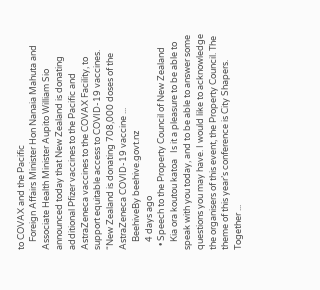to COVAX and the Pacific
    Foreign Affairs Minister Hon Nanaia Mahuta and Associate Health Minister Aupito William Sio announced today that New Zealand is donating additional Pfizer vaccines to the Pacific and AstraZeneca vaccines to the COVAX Facility, to support equitable access to COVID-19 vaccines. “New Zealand is donating 708,000 doses of the AstraZeneca COVID-19 vaccine ...
    BeehiveBy beehive.govt.nz
    4 days ago
  • Speech to the Property Council of New Zealand
    Kia ora koutou katoa   Is it a pleasure to be able to speak with you today, and to be able to answer some questions you may have. I would like to acknowledge the organisers of this event, the Property Council. The theme of this year’s conference is City Shapers. Together ...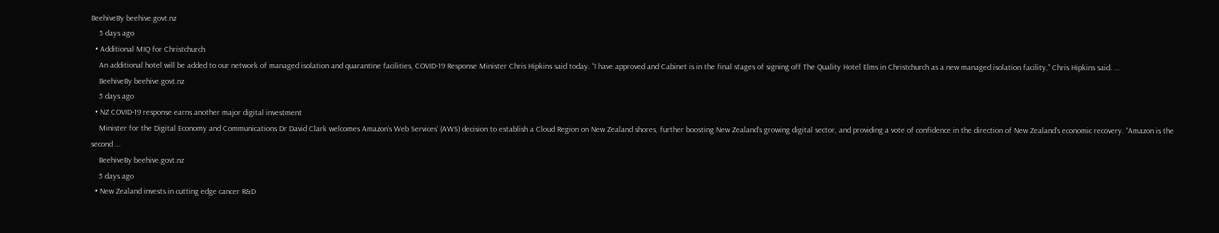BeehiveBy beehive.govt.nz
    5 days ago
  • Additional MIQ for Christchurch
    An additional hotel will be added to our network of managed isolation and quarantine facilities, COVID-19 Response Minister Chris Hipkins said today. “I have approved and Cabinet is in the final stages of signing off The Quality Hotel Elms in Christchurch as a new managed isolation facility,” Chris Hipkins said. ...
    BeehiveBy beehive.govt.nz
    5 days ago
  • NZ COVID-19 response earns another major digital investment
    Minister for the Digital Economy and Communications Dr David Clark welcomes Amazon’s Web Services’ (AWS) decision to establish a Cloud Region on New Zealand shores, further boosting New Zealand’s growing digital sector, and providing a vote of confidence in the direction of New Zealand’s economic recovery. “Amazon is the second ...
    BeehiveBy beehive.govt.nz
    5 days ago
  • New Zealand invests in cutting edge cancer R&D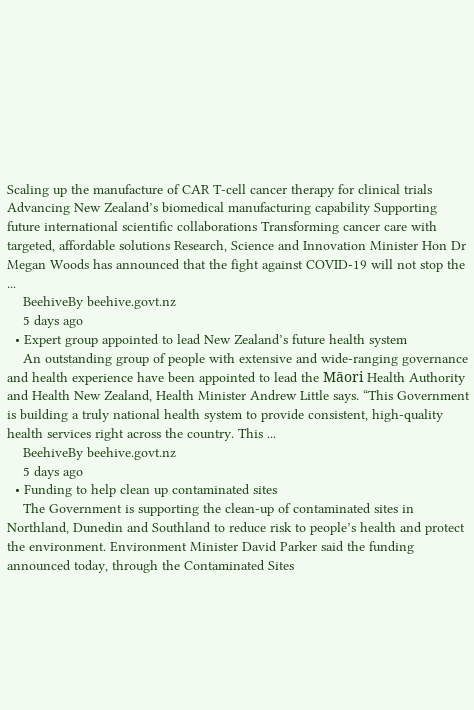Scaling up the manufacture of CAR T-cell cancer therapy for clinical trials Advancing New Zealand’s biomedical manufacturing capability Supporting future international scientific collaborations Transforming cancer care with targeted, affordable solutions Research, Science and Innovation Minister Hon Dr Megan Woods has announced that the fight against COVID-19 will not stop the ...
    BeehiveBy beehive.govt.nz
    5 days ago
  • Expert group appointed to lead New Zealand’s future health system
    An outstanding group of people with extensive and wide-ranging governance and health experience have been appointed to lead the Māori Health Authority and Health New Zealand, Health Minister Andrew Little says. “This Government is building a truly national health system to provide consistent, high-quality health services right across the country. This ...
    BeehiveBy beehive.govt.nz
    5 days ago
  • Funding to help clean up contaminated sites
    The Government is supporting the clean-up of contaminated sites in Northland, Dunedin and Southland to reduce risk to people’s health and protect the environment. Environment Minister David Parker said the funding announced today, through the Contaminated Sites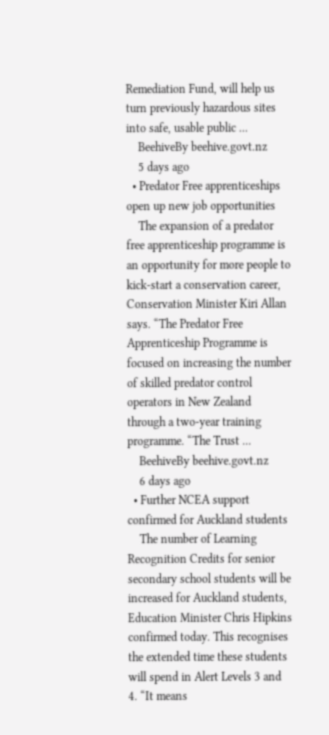Remediation Fund, will help us turn previously hazardous sites into safe, usable public ...
    BeehiveBy beehive.govt.nz
    5 days ago
  • Predator Free apprenticeships open up new job opportunities
    The expansion of a predator free apprenticeship programme is an opportunity for more people to kick-start a conservation career, Conservation Minister Kiri Allan says. “The Predator Free Apprenticeship Programme is focused on increasing the number of skilled predator control operators in New Zealand through a two-year training programme. “The Trust ...
    BeehiveBy beehive.govt.nz
    6 days ago
  • Further NCEA support confirmed for Auckland students
    The number of Learning Recognition Credits for senior secondary school students will be increased for Auckland students, Education Minister Chris Hipkins confirmed today. This recognises the extended time these students will spend in Alert Levels 3 and 4. “It means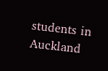students in Auckland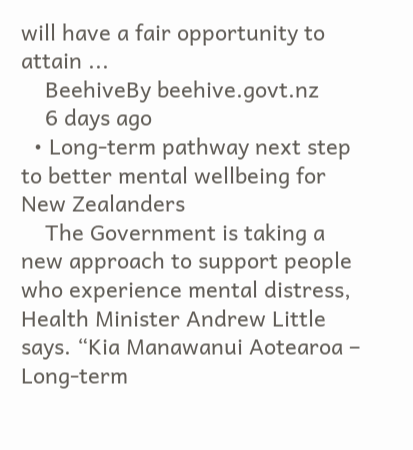will have a fair opportunity to attain ...
    BeehiveBy beehive.govt.nz
    6 days ago
  • Long-term pathway next step to better mental wellbeing for New Zealanders
    The Government is taking a new approach to support people who experience mental distress, Health Minister Andrew Little says. “Kia Manawanui Aotearoa – Long-term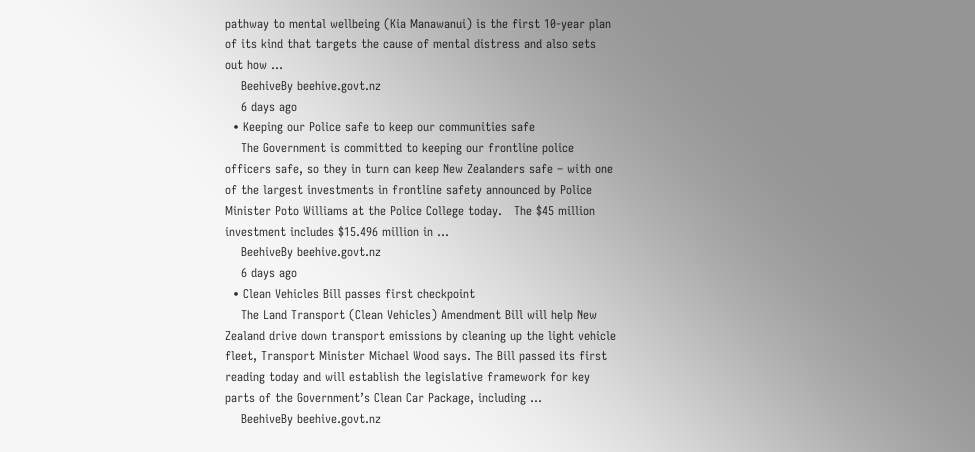pathway to mental wellbeing (Kia Manawanui) is the first 10-year plan of its kind that targets the cause of mental distress and also sets out how ...
    BeehiveBy beehive.govt.nz
    6 days ago
  • Keeping our Police safe to keep our communities safe
    The Government is committed to keeping our frontline police officers safe, so they in turn can keep New Zealanders safe – with one of the largest investments in frontline safety announced by Police Minister Poto Williams at the Police College today.   The $45 million investment includes $15.496 million in ...
    BeehiveBy beehive.govt.nz
    6 days ago
  • Clean Vehicles Bill passes first checkpoint
    The Land Transport (Clean Vehicles) Amendment Bill will help New Zealand drive down transport emissions by cleaning up the light vehicle fleet, Transport Minister Michael Wood says. The Bill passed its first reading today and will establish the legislative framework for key parts of the Government’s Clean Car Package, including ...
    BeehiveBy beehive.govt.nz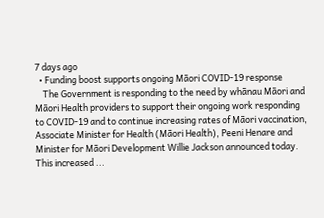7 days ago
  • Funding boost supports ongoing Māori COVID-19 response
    The Government is responding to the need by whānau Māori and Māori Health providers to support their ongoing work responding to COVID-19 and to continue increasing rates of Māori vaccination, Associate Minister for Health (Māori Health), Peeni Henare and Minister for Māori Development Willie Jackson announced today.   This increased ...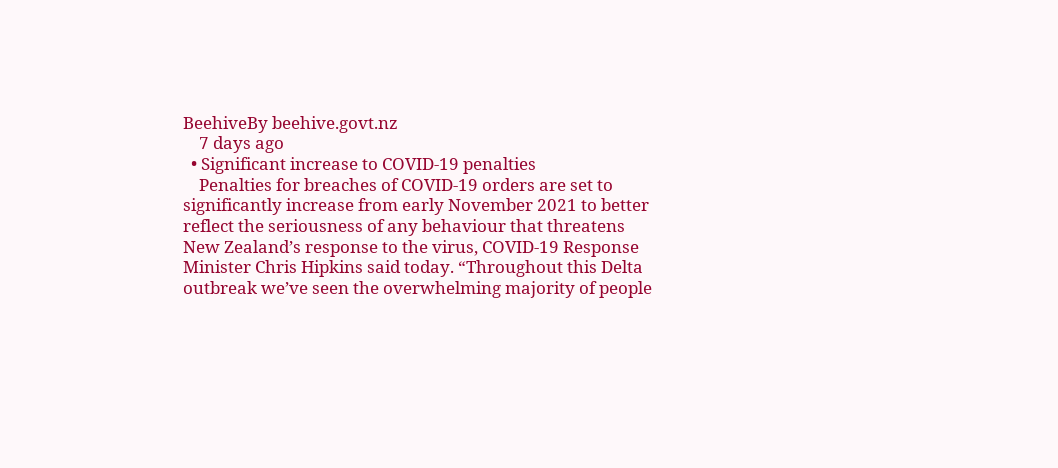BeehiveBy beehive.govt.nz
    7 days ago
  • Significant increase to COVID-19 penalties
    Penalties for breaches of COVID-19 orders are set to significantly increase from early November 2021 to better reflect the seriousness of any behaviour that threatens New Zealand’s response to the virus, COVID-19 Response Minister Chris Hipkins said today. “Throughout this Delta outbreak we’ve seen the overwhelming majority of people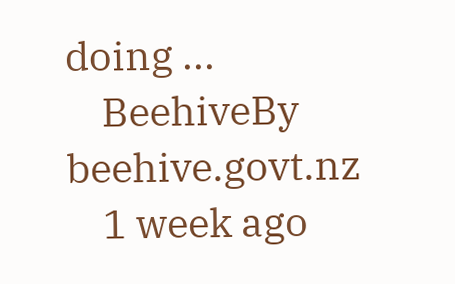doing ...
    BeehiveBy beehive.govt.nz
    1 week ago